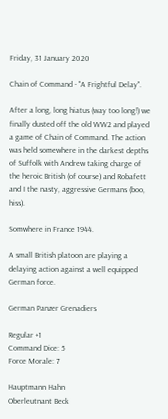Friday, 31 January 2020

Chain of Command - "A Frightful Delay".

After a long, long hiatus (way too long!) we finally dusted off the old WW2 and played a game of Chain of Command. The action was held somewhere in the darkest depths of Suffolk with Andrew taking charge of the heroic British (of course) and Robafett and I the nasty, aggressive Germans (boo, hiss).

Somwhere in France 1944.

A small British platoon are playing a delaying action against a well equipped German force.

German Panzer Grenadiers

Regular +1
Command Dice: 5
Force Morale: 7

Hauptmann Hahn
Oberleutnant Beck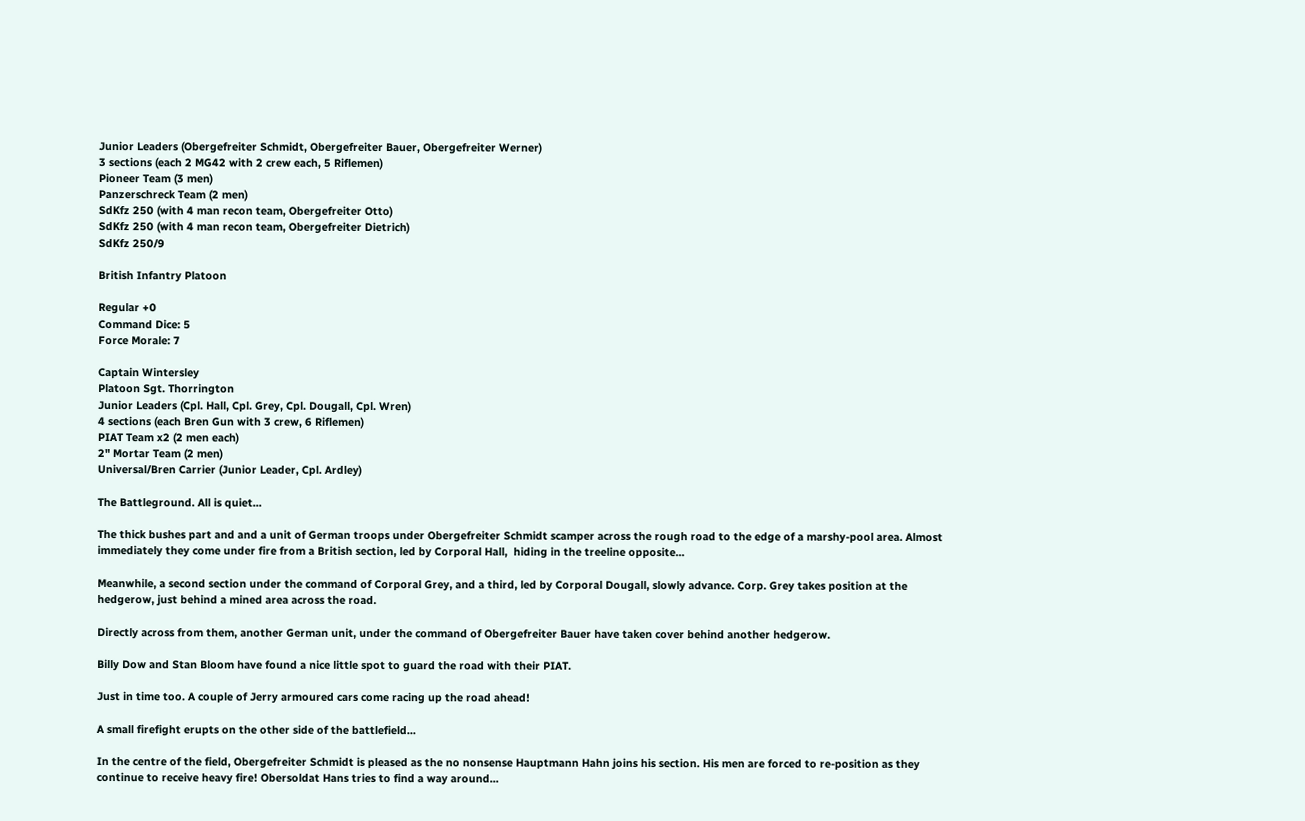Junior Leaders (Obergefreiter Schmidt, Obergefreiter Bauer, Obergefreiter Werner)
3 sections (each 2 MG42 with 2 crew each, 5 Riflemen)
Pioneer Team (3 men)
Panzerschreck Team (2 men)
SdKfz 250 (with 4 man recon team, Obergefreiter Otto)
SdKfz 250 (with 4 man recon team, Obergefreiter Dietrich)
SdKfz 250/9

British Infantry Platoon

Regular +0
Command Dice: 5
Force Morale: 7

Captain Wintersley
Platoon Sgt. Thorrington
Junior Leaders (Cpl. Hall, Cpl. Grey, Cpl. Dougall, Cpl. Wren)
4 sections (each Bren Gun with 3 crew, 6 Riflemen)
PIAT Team x2 (2 men each)
2" Mortar Team (2 men)
Universal/Bren Carrier (Junior Leader, Cpl. Ardley)

The Battleground. All is quiet...

The thick bushes part and and a unit of German troops under Obergefreiter Schmidt scamper across the rough road to the edge of a marshy-pool area. Almost immediately they come under fire from a British section, led by Corporal Hall,  hiding in the treeline opposite...

Meanwhile, a second section under the command of Corporal Grey, and a third, led by Corporal Dougall, slowly advance. Corp. Grey takes position at the hedgerow, just behind a mined area across the road.

Directly across from them, another German unit, under the command of Obergefreiter Bauer have taken cover behind another hedgerow.

Billy Dow and Stan Bloom have found a nice little spot to guard the road with their PIAT.

Just in time too. A couple of Jerry armoured cars come racing up the road ahead!

A small firefight erupts on the other side of the battlefield...

In the centre of the field, Obergefreiter Schmidt is pleased as the no nonsense Hauptmann Hahn joins his section. His men are forced to re-position as they continue to receive heavy fire! Obersoldat Hans tries to find a way around...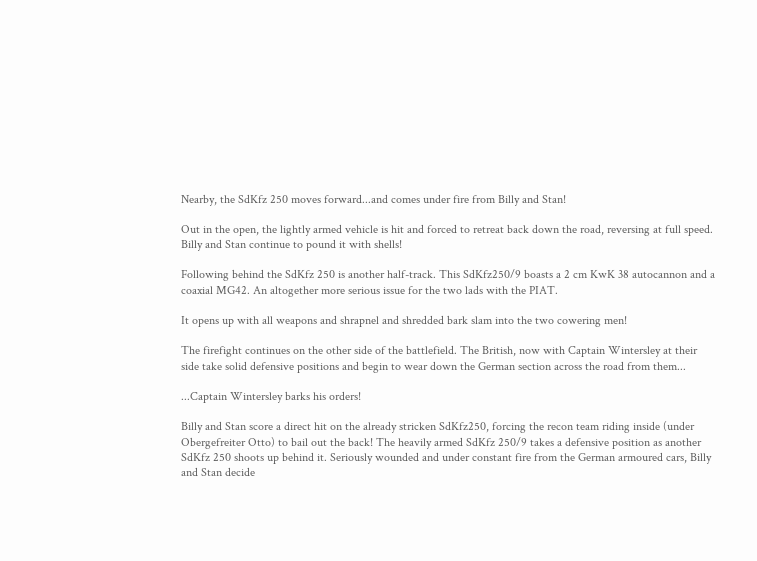Nearby, the SdKfz 250 moves forward...and comes under fire from Billy and Stan!

Out in the open, the lightly armed vehicle is hit and forced to retreat back down the road, reversing at full speed. Billy and Stan continue to pound it with shells!

Following behind the SdKfz 250 is another half-track. This SdKfz250/9 boasts a 2 cm KwK 38 autocannon and a coaxial MG42. An altogether more serious issue for the two lads with the PIAT.

It opens up with all weapons and shrapnel and shredded bark slam into the two cowering men!

The firefight continues on the other side of the battlefield. The British, now with Captain Wintersley at their side take solid defensive positions and begin to wear down the German section across the road from them...

...Captain Wintersley barks his orders!

Billy and Stan score a direct hit on the already stricken SdKfz250, forcing the recon team riding inside (under Obergefreiter Otto) to bail out the back! The heavily armed SdKfz 250/9 takes a defensive position as another SdKfz 250 shoots up behind it. Seriously wounded and under constant fire from the German armoured cars, Billy and Stan decide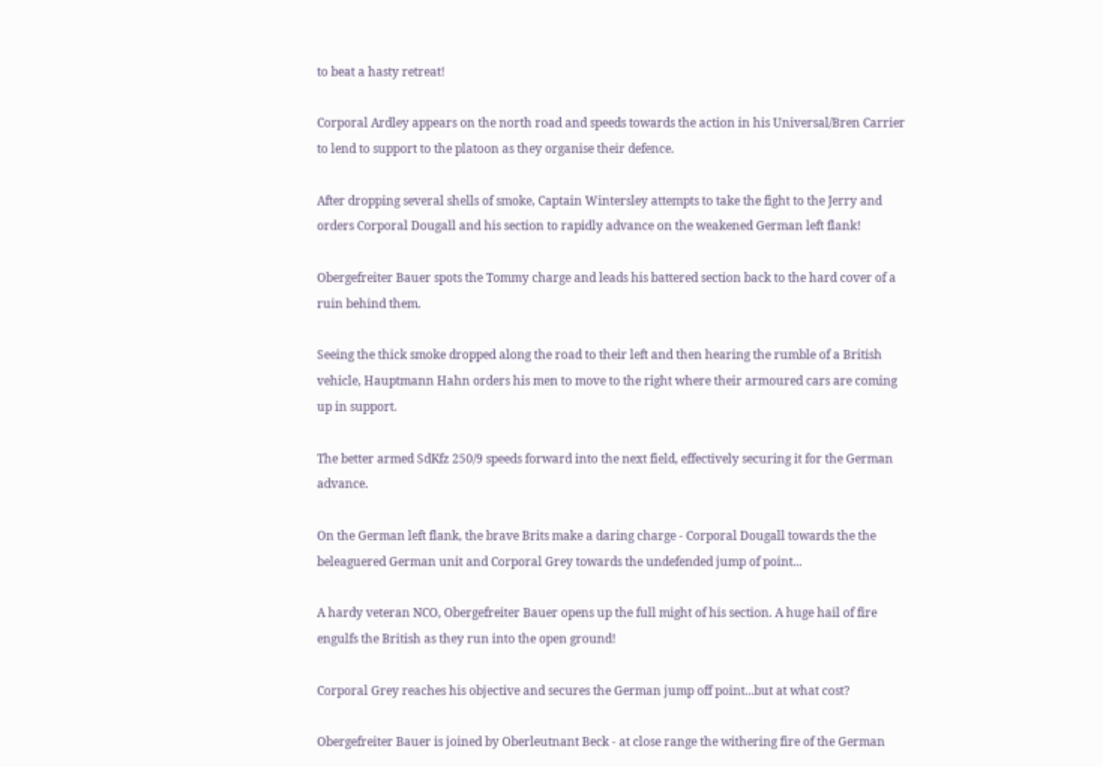to beat a hasty retreat!

Corporal Ardley appears on the north road and speeds towards the action in his Universal/Bren Carrier to lend to support to the platoon as they organise their defence.

After dropping several shells of smoke, Captain Wintersley attempts to take the fight to the Jerry and orders Corporal Dougall and his section to rapidly advance on the weakened German left flank!

Obergefreiter Bauer spots the Tommy charge and leads his battered section back to the hard cover of a ruin behind them.

Seeing the thick smoke dropped along the road to their left and then hearing the rumble of a British vehicle, Hauptmann Hahn orders his men to move to the right where their armoured cars are coming up in support.

The better armed SdKfz 250/9 speeds forward into the next field, effectively securing it for the German advance.

On the German left flank, the brave Brits make a daring charge - Corporal Dougall towards the the beleaguered German unit and Corporal Grey towards the undefended jump of point...

A hardy veteran NCO, Obergefreiter Bauer opens up the full might of his section. A huge hail of fire engulfs the British as they run into the open ground!

Corporal Grey reaches his objective and secures the German jump off point...but at what cost?

Obergefreiter Bauer is joined by Oberleutnant Beck - at close range the withering fire of the German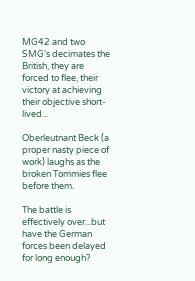MG42 and two SMG's decimates the British, they are forced to flee, their victory at achieving their objective short-lived...

Oberleutnant Beck (a proper nasty piece of work) laughs as the broken Tommies flee before them.

The battle is effectively over...but have the German forces been delayed for long enough?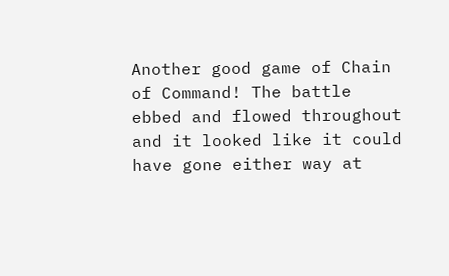Another good game of Chain of Command! The battle ebbed and flowed throughout and it looked like it could have gone either way at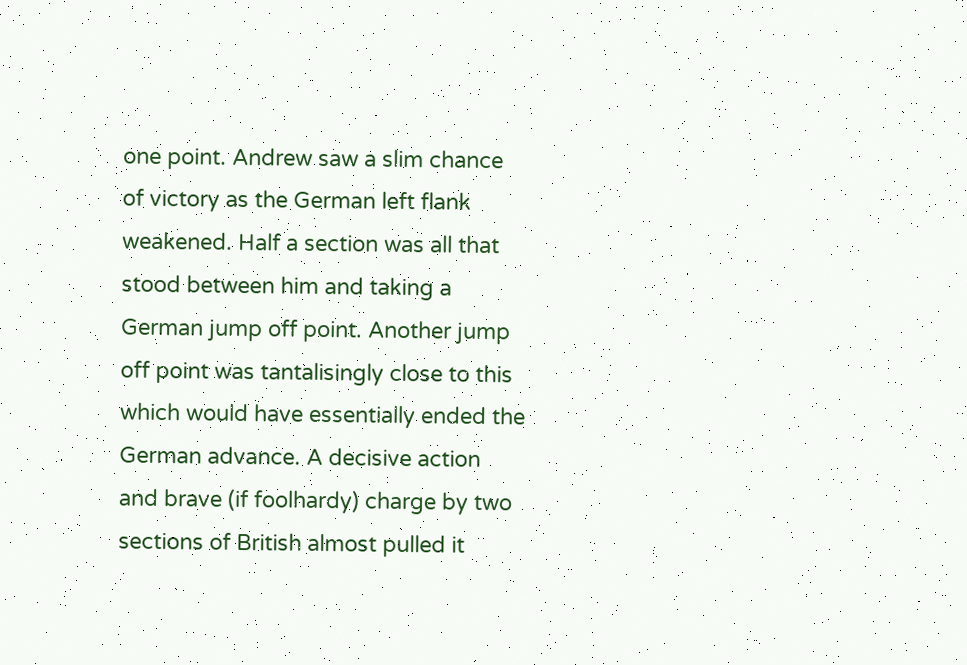one point. Andrew saw a slim chance of victory as the German left flank weakened. Half a section was all that stood between him and taking a German jump off point. Another jump off point was tantalisingly close to this which would have essentially ended the German advance. A decisive action and brave (if foolhardy) charge by two sections of British almost pulled it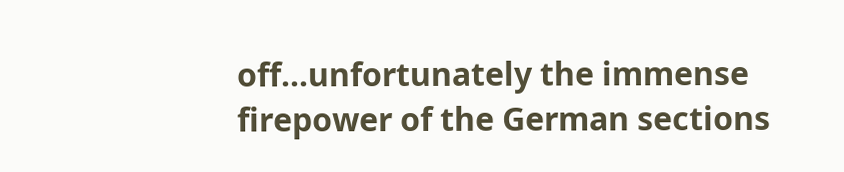off...unfortunately the immense firepower of the German sections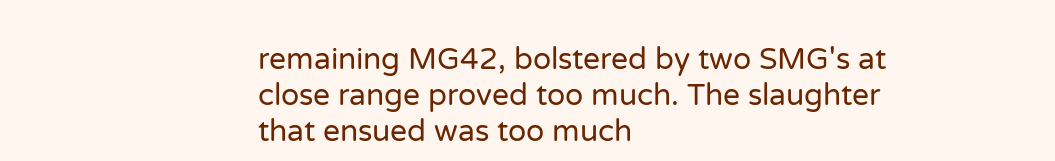remaining MG42, bolstered by two SMG's at close range proved too much. The slaughter that ensued was too much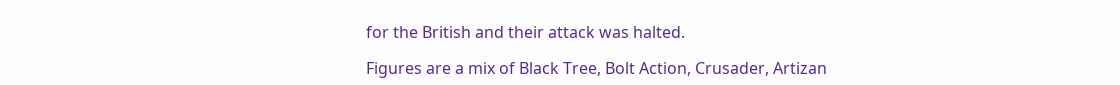for the British and their attack was halted.

Figures are a mix of Black Tree, Bolt Action, Crusader, Artizan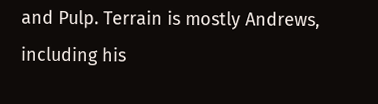and Pulp. Terrain is mostly Andrews, including his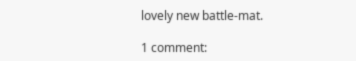lovely new battle-mat.

1 comment: